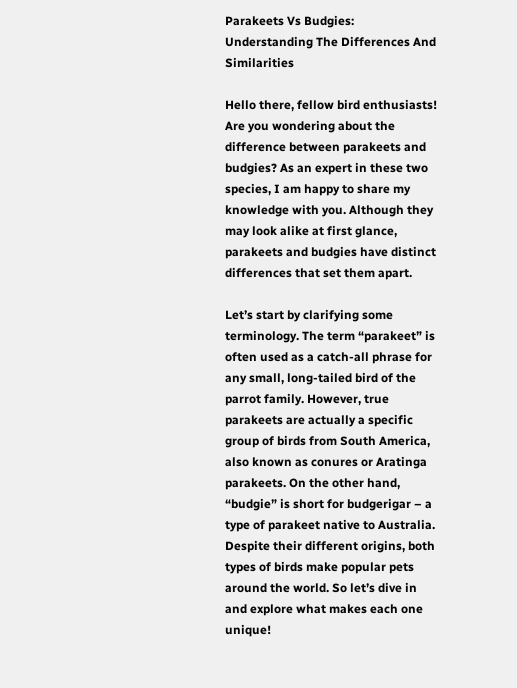Parakeets Vs Budgies: Understanding The Differences And Similarities

Hello there, fellow bird enthusiasts! Are you wondering about the difference between parakeets and budgies? As an expert in these two species, I am happy to share my knowledge with you. Although they may look alike at first glance, parakeets and budgies have distinct differences that set them apart.

Let’s start by clarifying some terminology. The term “parakeet” is often used as a catch-all phrase for any small, long-tailed bird of the parrot family. However, true parakeets are actually a specific group of birds from South America, also known as conures or Aratinga parakeets. On the other hand, “budgie” is short for budgerigar – a type of parakeet native to Australia. Despite their different origins, both types of birds make popular pets around the world. So let’s dive in and explore what makes each one unique!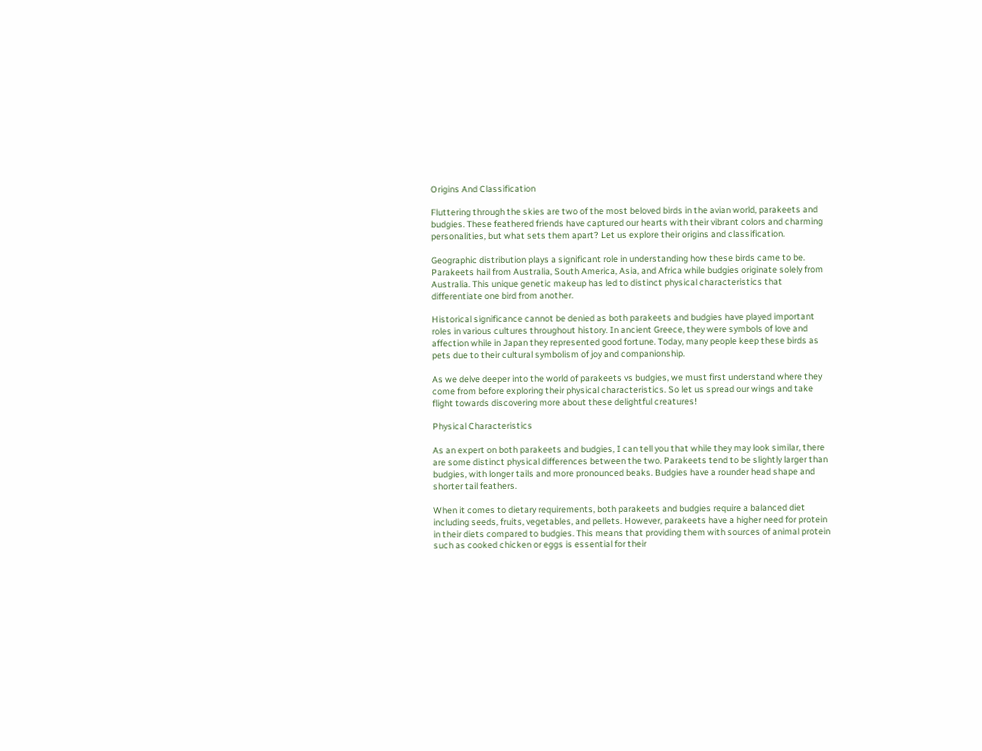Origins And Classification

Fluttering through the skies are two of the most beloved birds in the avian world, parakeets and budgies. These feathered friends have captured our hearts with their vibrant colors and charming personalities, but what sets them apart? Let us explore their origins and classification.

Geographic distribution plays a significant role in understanding how these birds came to be. Parakeets hail from Australia, South America, Asia, and Africa while budgies originate solely from Australia. This unique genetic makeup has led to distinct physical characteristics that differentiate one bird from another.

Historical significance cannot be denied as both parakeets and budgies have played important roles in various cultures throughout history. In ancient Greece, they were symbols of love and affection while in Japan they represented good fortune. Today, many people keep these birds as pets due to their cultural symbolism of joy and companionship.

As we delve deeper into the world of parakeets vs budgies, we must first understand where they come from before exploring their physical characteristics. So let us spread our wings and take flight towards discovering more about these delightful creatures!

Physical Characteristics

As an expert on both parakeets and budgies, I can tell you that while they may look similar, there are some distinct physical differences between the two. Parakeets tend to be slightly larger than budgies, with longer tails and more pronounced beaks. Budgies have a rounder head shape and shorter tail feathers.

When it comes to dietary requirements, both parakeets and budgies require a balanced diet including seeds, fruits, vegetables, and pellets. However, parakeets have a higher need for protein in their diets compared to budgies. This means that providing them with sources of animal protein such as cooked chicken or eggs is essential for their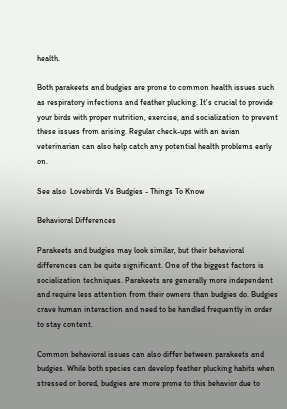health.

Both parakeets and budgies are prone to common health issues such as respiratory infections and feather plucking. It’s crucial to provide your birds with proper nutrition, exercise, and socialization to prevent these issues from arising. Regular check-ups with an avian veterinarian can also help catch any potential health problems early on.

See also  Lovebirds Vs Budgies - Things To Know

Behavioral Differences

Parakeets and budgies may look similar, but their behavioral differences can be quite significant. One of the biggest factors is socialization techniques. Parakeets are generally more independent and require less attention from their owners than budgies do. Budgies crave human interaction and need to be handled frequently in order to stay content.

Common behavioral issues can also differ between parakeets and budgies. While both species can develop feather plucking habits when stressed or bored, budgies are more prone to this behavior due to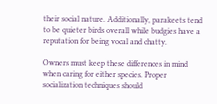their social nature. Additionally, parakeets tend to be quieter birds overall while budgies have a reputation for being vocal and chatty.

Owners must keep these differences in mind when caring for either species. Proper socialization techniques should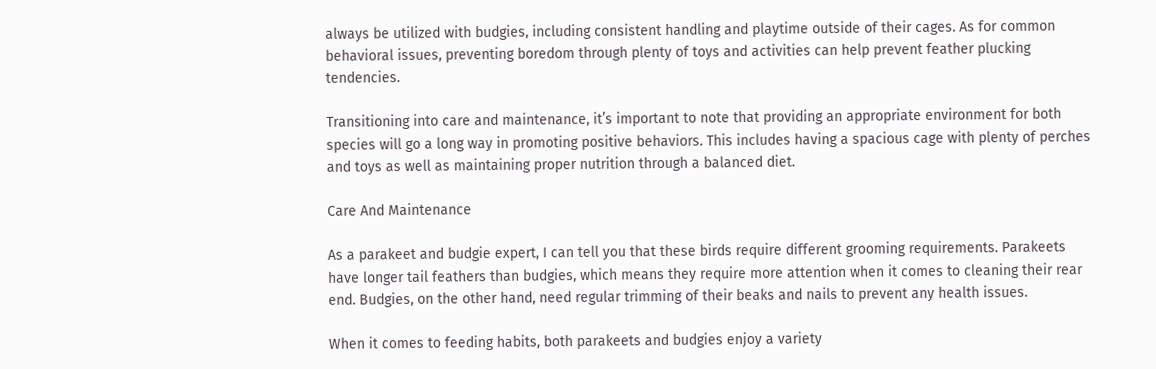always be utilized with budgies, including consistent handling and playtime outside of their cages. As for common behavioral issues, preventing boredom through plenty of toys and activities can help prevent feather plucking tendencies.

Transitioning into care and maintenance, it’s important to note that providing an appropriate environment for both species will go a long way in promoting positive behaviors. This includes having a spacious cage with plenty of perches and toys as well as maintaining proper nutrition through a balanced diet.

Care And Maintenance

As a parakeet and budgie expert, I can tell you that these birds require different grooming requirements. Parakeets have longer tail feathers than budgies, which means they require more attention when it comes to cleaning their rear end. Budgies, on the other hand, need regular trimming of their beaks and nails to prevent any health issues.

When it comes to feeding habits, both parakeets and budgies enjoy a variety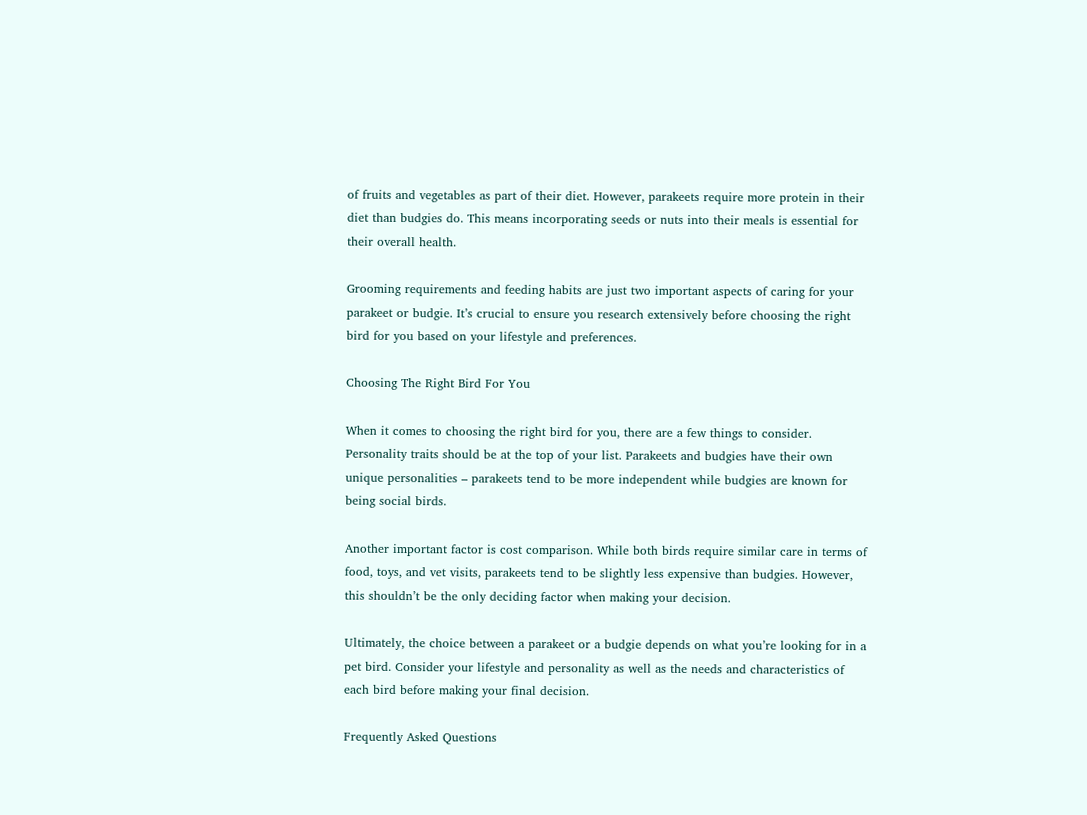of fruits and vegetables as part of their diet. However, parakeets require more protein in their diet than budgies do. This means incorporating seeds or nuts into their meals is essential for their overall health.

Grooming requirements and feeding habits are just two important aspects of caring for your parakeet or budgie. It’s crucial to ensure you research extensively before choosing the right bird for you based on your lifestyle and preferences.

Choosing The Right Bird For You

When it comes to choosing the right bird for you, there are a few things to consider. Personality traits should be at the top of your list. Parakeets and budgies have their own unique personalities – parakeets tend to be more independent while budgies are known for being social birds.

Another important factor is cost comparison. While both birds require similar care in terms of food, toys, and vet visits, parakeets tend to be slightly less expensive than budgies. However, this shouldn’t be the only deciding factor when making your decision.

Ultimately, the choice between a parakeet or a budgie depends on what you’re looking for in a pet bird. Consider your lifestyle and personality as well as the needs and characteristics of each bird before making your final decision.

Frequently Asked Questions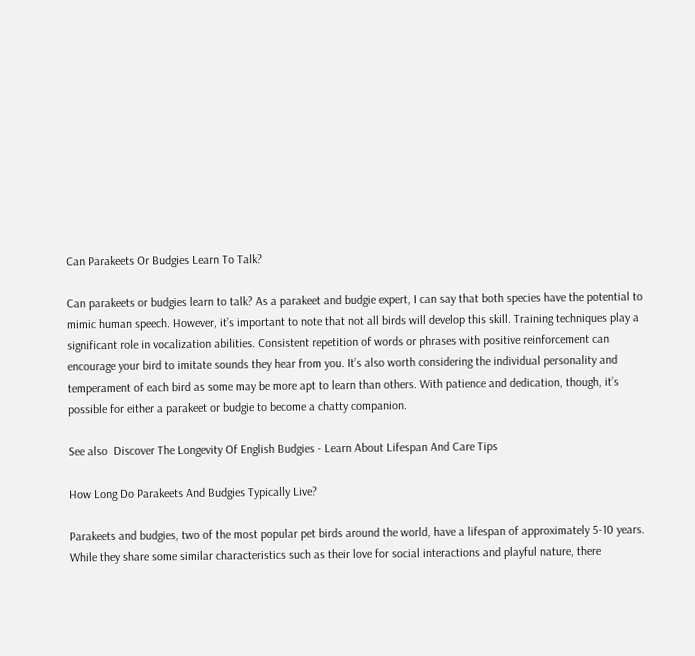Can Parakeets Or Budgies Learn To Talk?

Can parakeets or budgies learn to talk? As a parakeet and budgie expert, I can say that both species have the potential to mimic human speech. However, it’s important to note that not all birds will develop this skill. Training techniques play a significant role in vocalization abilities. Consistent repetition of words or phrases with positive reinforcement can encourage your bird to imitate sounds they hear from you. It’s also worth considering the individual personality and temperament of each bird as some may be more apt to learn than others. With patience and dedication, though, it’s possible for either a parakeet or budgie to become a chatty companion.

See also  Discover The Longevity Of English Budgies - Learn About Lifespan And Care Tips

How Long Do Parakeets And Budgies Typically Live?

Parakeets and budgies, two of the most popular pet birds around the world, have a lifespan of approximately 5-10 years. While they share some similar characteristics such as their love for social interactions and playful nature, there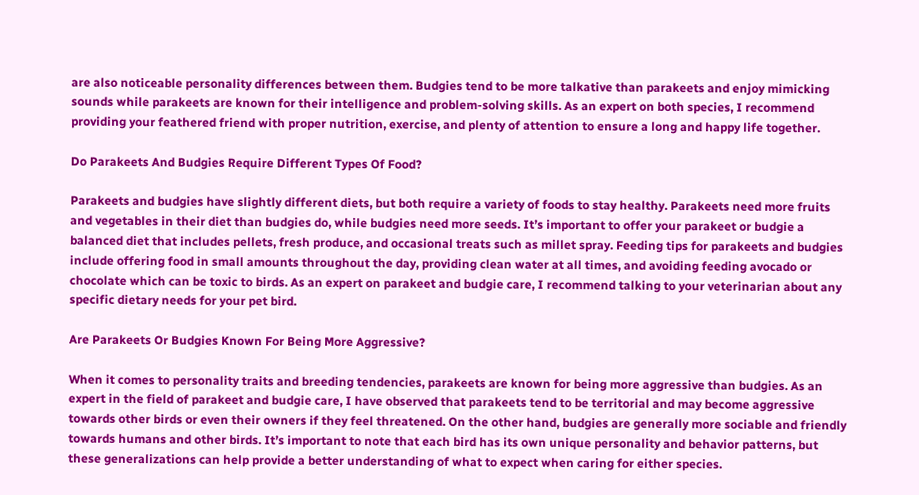are also noticeable personality differences between them. Budgies tend to be more talkative than parakeets and enjoy mimicking sounds while parakeets are known for their intelligence and problem-solving skills. As an expert on both species, I recommend providing your feathered friend with proper nutrition, exercise, and plenty of attention to ensure a long and happy life together.

Do Parakeets And Budgies Require Different Types Of Food?

Parakeets and budgies have slightly different diets, but both require a variety of foods to stay healthy. Parakeets need more fruits and vegetables in their diet than budgies do, while budgies need more seeds. It’s important to offer your parakeet or budgie a balanced diet that includes pellets, fresh produce, and occasional treats such as millet spray. Feeding tips for parakeets and budgies include offering food in small amounts throughout the day, providing clean water at all times, and avoiding feeding avocado or chocolate which can be toxic to birds. As an expert on parakeet and budgie care, I recommend talking to your veterinarian about any specific dietary needs for your pet bird.

Are Parakeets Or Budgies Known For Being More Aggressive?

When it comes to personality traits and breeding tendencies, parakeets are known for being more aggressive than budgies. As an expert in the field of parakeet and budgie care, I have observed that parakeets tend to be territorial and may become aggressive towards other birds or even their owners if they feel threatened. On the other hand, budgies are generally more sociable and friendly towards humans and other birds. It’s important to note that each bird has its own unique personality and behavior patterns, but these generalizations can help provide a better understanding of what to expect when caring for either species.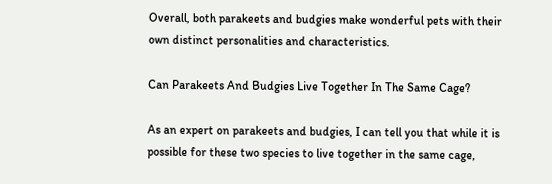Overall, both parakeets and budgies make wonderful pets with their own distinct personalities and characteristics.

Can Parakeets And Budgies Live Together In The Same Cage?

As an expert on parakeets and budgies, I can tell you that while it is possible for these two species to live together in the same cage,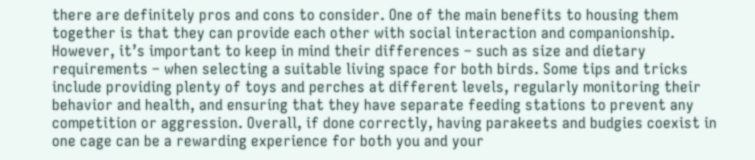there are definitely pros and cons to consider. One of the main benefits to housing them together is that they can provide each other with social interaction and companionship. However, it’s important to keep in mind their differences – such as size and dietary requirements – when selecting a suitable living space for both birds. Some tips and tricks include providing plenty of toys and perches at different levels, regularly monitoring their behavior and health, and ensuring that they have separate feeding stations to prevent any competition or aggression. Overall, if done correctly, having parakeets and budgies coexist in one cage can be a rewarding experience for both you and your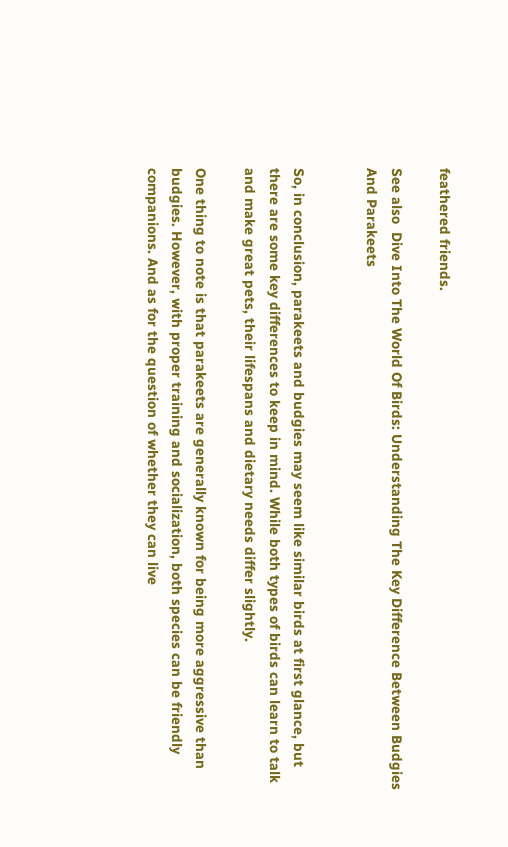feathered friends.

See also  Dive Into The World Of Birds: Understanding The Key Difference Between Budgies And Parakeets


So, in conclusion, parakeets and budgies may seem like similar birds at first glance, but there are some key differences to keep in mind. While both types of birds can learn to talk and make great pets, their lifespans and dietary needs differ slightly.

One thing to note is that parakeets are generally known for being more aggressive than budgies. However, with proper training and socialization, both species can be friendly companions. And as for the question of whether they can live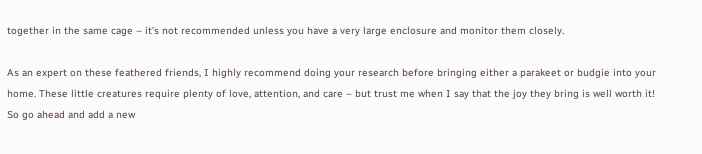together in the same cage – it’s not recommended unless you have a very large enclosure and monitor them closely.

As an expert on these feathered friends, I highly recommend doing your research before bringing either a parakeet or budgie into your home. These little creatures require plenty of love, attention, and care – but trust me when I say that the joy they bring is well worth it! So go ahead and add a new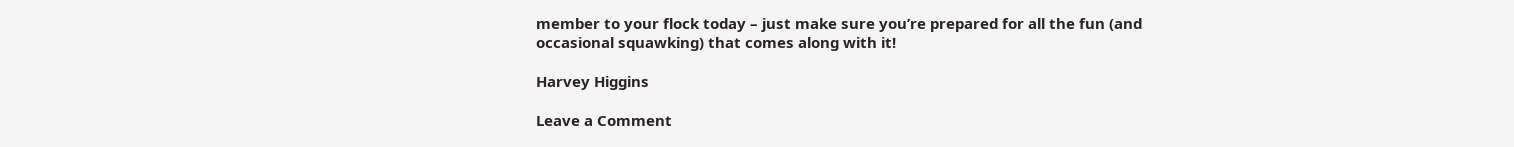member to your flock today – just make sure you’re prepared for all the fun (and occasional squawking) that comes along with it!

Harvey Higgins

Leave a Comment